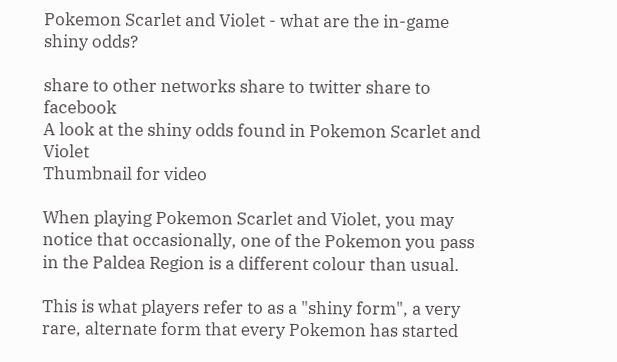Pokemon Scarlet and Violet - what are the in-game shiny odds?

share to other networks share to twitter share to facebook
A look at the shiny odds found in Pokemon Scarlet and Violet
Thumbnail for video

When playing Pokemon Scarlet and Violet, you may notice that occasionally, one of the Pokemon you pass in the Paldea Region is a different colour than usual.

This is what players refer to as a "shiny form", a very rare, alternate form that every Pokemon has started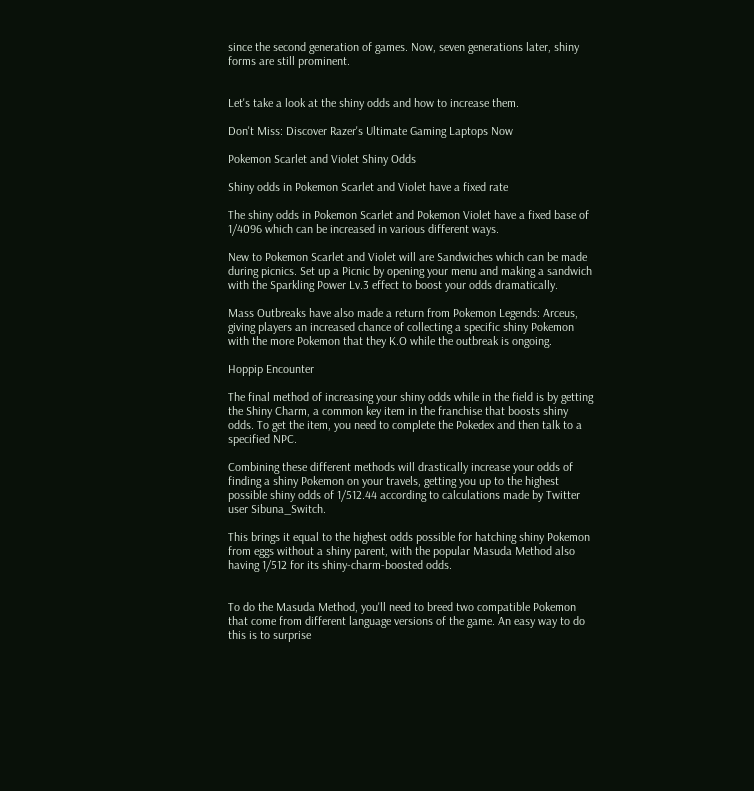since the second generation of games. Now, seven generations later, shiny forms are still prominent.


Let's take a look at the shiny odds and how to increase them.

Don't Miss: Discover Razer's Ultimate Gaming Laptops Now

Pokemon Scarlet and Violet Shiny Odds

Shiny odds in Pokemon Scarlet and Violet have a fixed rate

The shiny odds in Pokemon Scarlet and Pokemon Violet have a fixed base of 1/4096 which can be increased in various different ways.

New to Pokemon Scarlet and Violet will are Sandwiches which can be made during picnics. Set up a Picnic by opening your menu and making a sandwich with the Sparkling Power Lv.3 effect to boost your odds dramatically.

Mass Outbreaks have also made a return from Pokemon Legends: Arceus, giving players an increased chance of collecting a specific shiny Pokemon with the more Pokemon that they K.O while the outbreak is ongoing.

Hoppip Encounter

The final method of increasing your shiny odds while in the field is by getting the Shiny Charm, a common key item in the franchise that boosts shiny odds. To get the item, you need to complete the Pokedex and then talk to a specified NPC.

Combining these different methods will drastically increase your odds of finding a shiny Pokemon on your travels, getting you up to the highest possible shiny odds of 1/512.44 according to calculations made by Twitter user Sibuna_Switch.

This brings it equal to the highest odds possible for hatching shiny Pokemon from eggs without a shiny parent, with the popular Masuda Method also having 1/512 for its shiny-charm-boosted odds.


To do the Masuda Method, you'll need to breed two compatible Pokemon that come from different language versions of the game. An easy way to do this is to surprise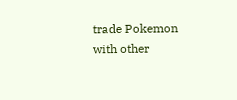trade Pokemon with other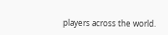players across the world.